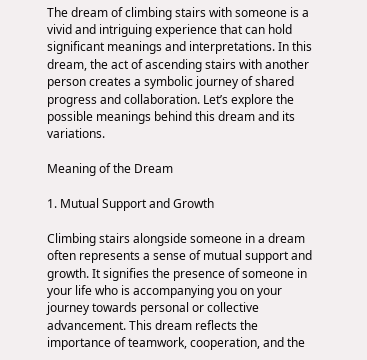The dream of climbing stairs with someone is a vivid and intriguing experience that can hold significant meanings and interpretations. In this dream, the act of ascending stairs with another person creates a symbolic journey of shared progress and collaboration. Let’s explore the possible meanings behind this dream and its variations.

Meaning of the Dream

1. Mutual Support and Growth

Climbing stairs alongside someone in a dream often represents a sense of mutual support and growth. It signifies the presence of someone in your life who is accompanying you on your journey towards personal or collective advancement. This dream reflects the importance of teamwork, cooperation, and the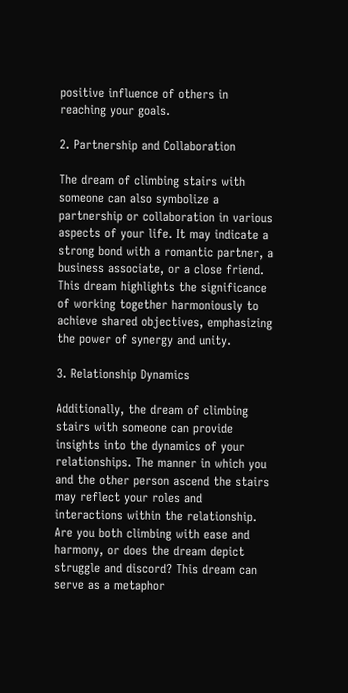positive influence of others in reaching your goals.

2. Partnership and Collaboration

The dream of climbing stairs with someone can also symbolize a partnership or collaboration in various aspects of your life. It may indicate a strong bond with a romantic partner, a business associate, or a close friend. This dream highlights the significance of working together harmoniously to achieve shared objectives, emphasizing the power of synergy and unity.

3. Relationship Dynamics

Additionally, the dream of climbing stairs with someone can provide insights into the dynamics of your relationships. The manner in which you and the other person ascend the stairs may reflect your roles and interactions within the relationship. Are you both climbing with ease and harmony, or does the dream depict struggle and discord? This dream can serve as a metaphor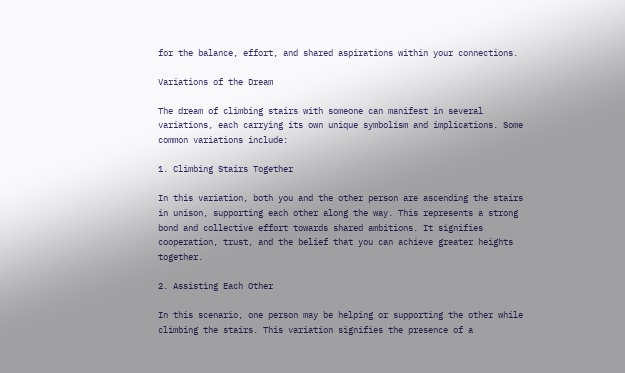for the balance, effort, and shared aspirations within your connections.

Variations of the Dream

The dream of climbing stairs with someone can manifest in several variations, each carrying its own unique symbolism and implications. Some common variations include:

1. Climbing Stairs Together

In this variation, both you and the other person are ascending the stairs in unison, supporting each other along the way. This represents a strong bond and collective effort towards shared ambitions. It signifies cooperation, trust, and the belief that you can achieve greater heights together.

2. Assisting Each Other

In this scenario, one person may be helping or supporting the other while climbing the stairs. This variation signifies the presence of a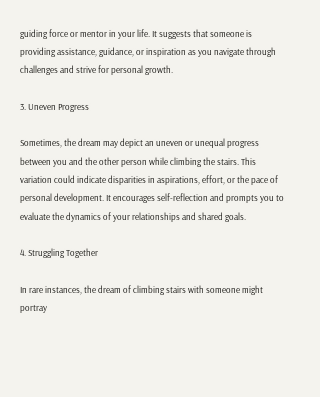guiding force or mentor in your life. It suggests that someone is providing assistance, guidance, or inspiration as you navigate through challenges and strive for personal growth.

3. Uneven Progress

Sometimes, the dream may depict an uneven or unequal progress between you and the other person while climbing the stairs. This variation could indicate disparities in aspirations, effort, or the pace of personal development. It encourages self-reflection and prompts you to evaluate the dynamics of your relationships and shared goals.

4. Struggling Together

In rare instances, the dream of climbing stairs with someone might portray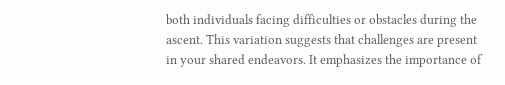both individuals facing difficulties or obstacles during the ascent. This variation suggests that challenges are present in your shared endeavors. It emphasizes the importance of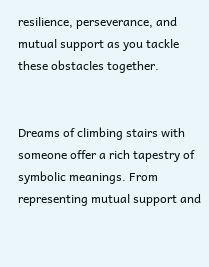resilience, perseverance, and mutual support as you tackle these obstacles together.


Dreams of climbing stairs with someone offer a rich tapestry of symbolic meanings. From representing mutual support and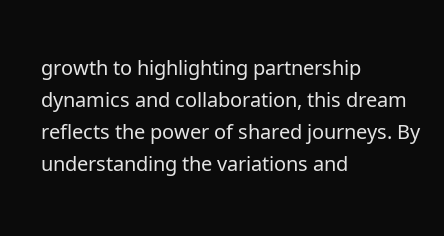growth to highlighting partnership dynamics and collaboration, this dream reflects the power of shared journeys. By understanding the variations and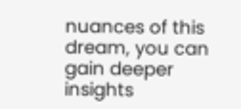nuances of this dream, you can gain deeper insights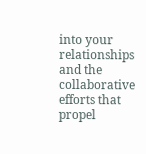into your relationships and the collaborative efforts that propel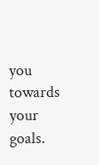you towards your goals.